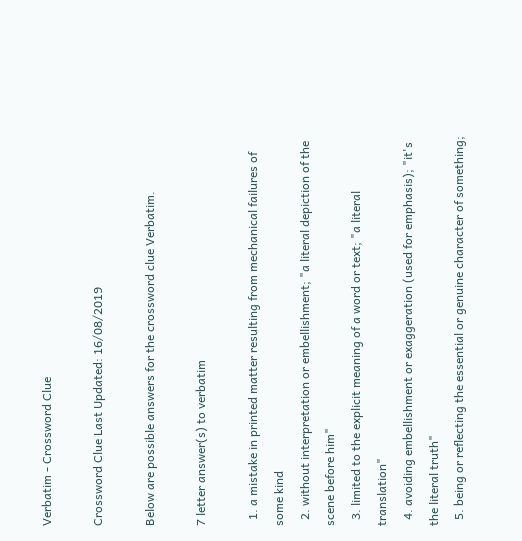Verbatim - Crossword Clue

Crossword Clue Last Updated: 16/08/2019

Below are possible answers for the crossword clue Verbatim.

7 letter answer(s) to verbatim

  1. a mistake in printed matter resulting from mechanical failures of some kind
  2. without interpretation or embellishment; "a literal depiction of the scene before him"
  3. limited to the explicit meaning of a word or text; "a literal translation"
  4. avoiding embellishment or exaggeration (used for emphasis); "it's the literal truth"
  5. being or reflecting the essential or genuine character of something;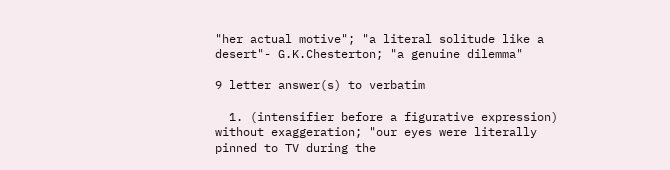"her actual motive"; "a literal solitude like a desert"- G.K.Chesterton; "a genuine dilemma"

9 letter answer(s) to verbatim

  1. (intensifier before a figurative expression) without exaggeration; "our eyes were literally pinned to TV during the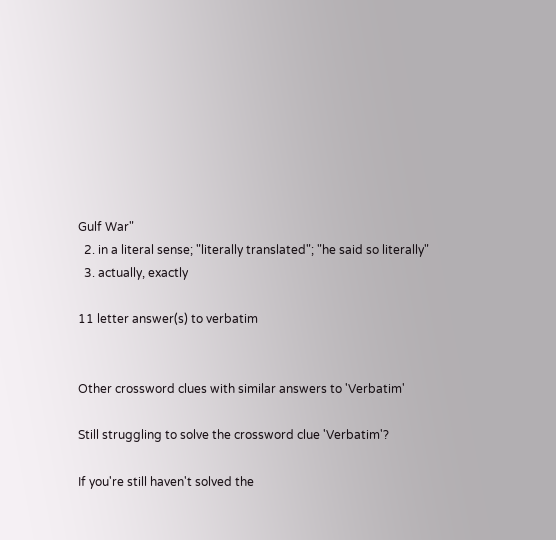Gulf War"
  2. in a literal sense; "literally translated"; "he said so literally"
  3. actually, exactly

11 letter answer(s) to verbatim


Other crossword clues with similar answers to 'Verbatim'

Still struggling to solve the crossword clue 'Verbatim'?

If you're still haven't solved the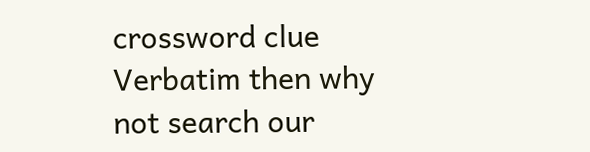crossword clue Verbatim then why not search our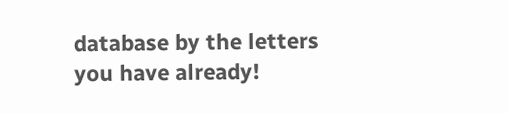database by the letters you have already!